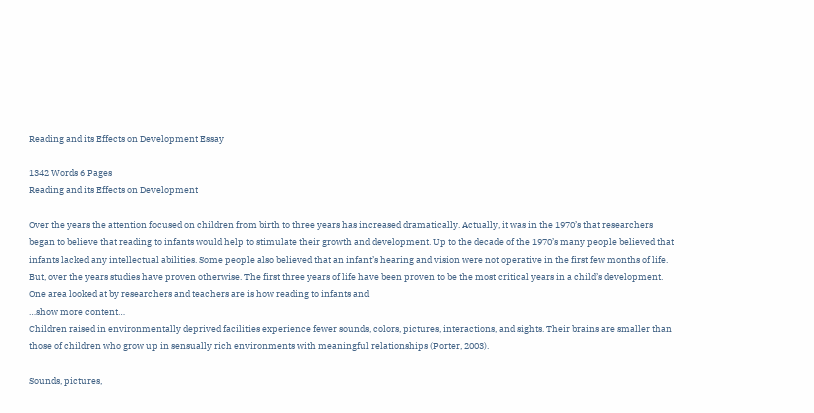Reading and its Effects on Development Essay

1342 Words 6 Pages
Reading and its Effects on Development

Over the years the attention focused on children from birth to three years has increased dramatically. Actually, it was in the 1970’s that researchers began to believe that reading to infants would help to stimulate their growth and development. Up to the decade of the 1970’s many people believed that infants lacked any intellectual abilities. Some people also believed that an infant’s hearing and vision were not operative in the first few months of life. But, over the years studies have proven otherwise. The first three years of life have been proven to be the most critical years in a child’s development. One area looked at by researchers and teachers are is how reading to infants and
…show more content…
Children raised in environmentally deprived facilities experience fewer sounds, colors, pictures, interactions, and sights. Their brains are smaller than those of children who grow up in sensually rich environments with meaningful relationships (Porter, 2003).

Sounds, pictures,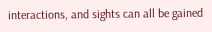interactions, and sights can all be gained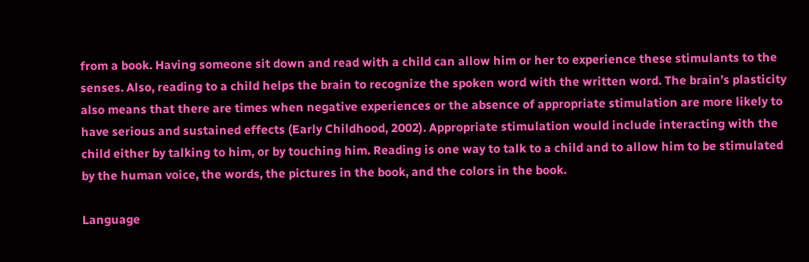from a book. Having someone sit down and read with a child can allow him or her to experience these stimulants to the senses. Also, reading to a child helps the brain to recognize the spoken word with the written word. The brain’s plasticity also means that there are times when negative experiences or the absence of appropriate stimulation are more likely to have serious and sustained effects (Early Childhood, 2002). Appropriate stimulation would include interacting with the child either by talking to him, or by touching him. Reading is one way to talk to a child and to allow him to be stimulated by the human voice, the words, the pictures in the book, and the colors in the book.

Language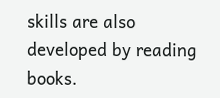skills are also developed by reading books.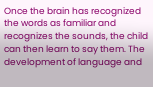Once the brain has recognized the words as familiar and recognizes the sounds, the child can then learn to say them. The development of language and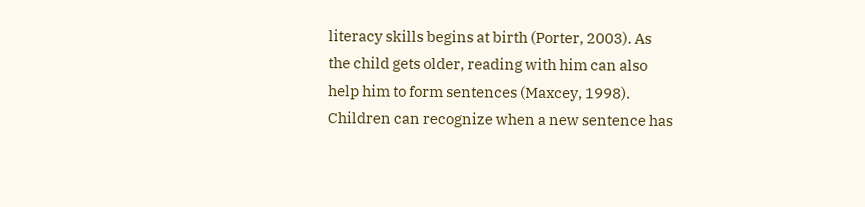literacy skills begins at birth (Porter, 2003). As the child gets older, reading with him can also help him to form sentences (Maxcey, 1998). Children can recognize when a new sentence has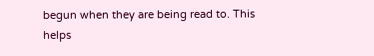begun when they are being read to. This helps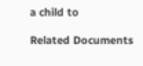a child to

Related Documents